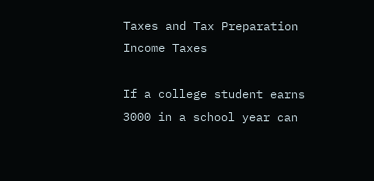Taxes and Tax Preparation
Income Taxes

If a college student earns 3000 in a school year can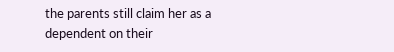the parents still claim her as a dependent on their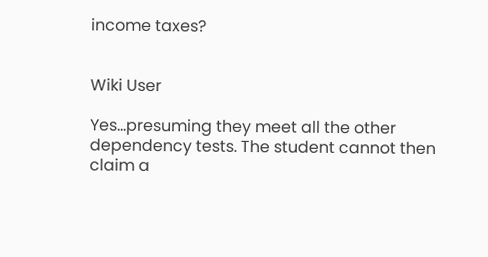income taxes?


Wiki User

Yes...presuming they meet all the other dependency tests. The student cannot then claim a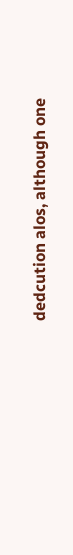dedcution alos, although one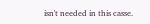isn't needed in this casse.